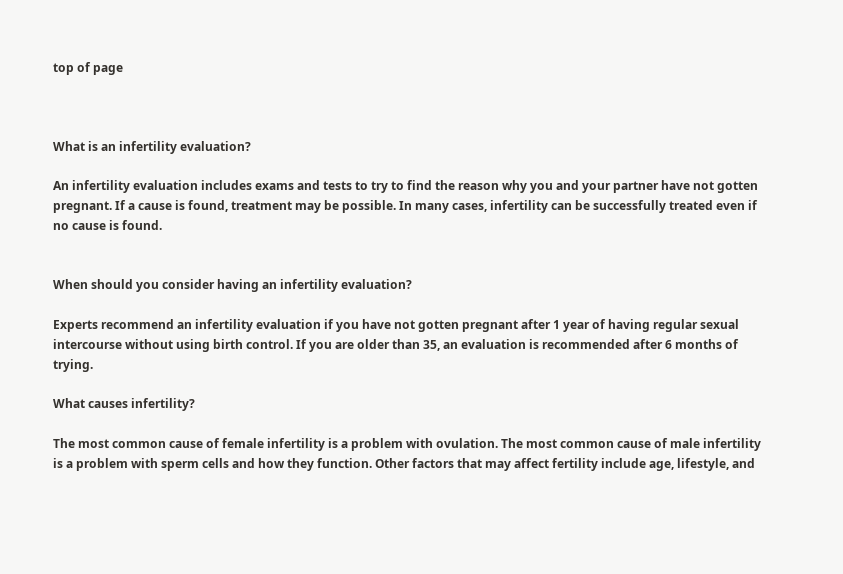top of page



What is an infertility evaluation?

An infertility evaluation includes exams and tests to try to find the reason why you and your partner have not gotten pregnant. If a cause is found, treatment may be possible. In many cases, infertility can be successfully treated even if no cause is found.


When should you consider having an infertility evaluation?

Experts recommend an infertility evaluation if you have not gotten pregnant after 1 year of having regular sexual intercourse without using birth control. If you are older than 35, an evaluation is recommended after 6 months of trying.

What causes infertility?

The most common cause of female infertility is a problem with ovulation. The most common cause of male infertility is a problem with sperm cells and how they function. Other factors that may affect fertility include age, lifestyle, and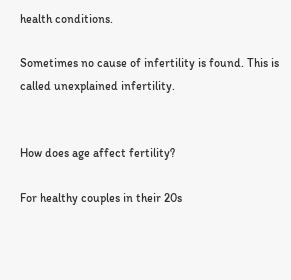health conditions.

Sometimes no cause of infertility is found. This is called unexplained infertility.


How does age affect fertility?

For healthy couples in their 20s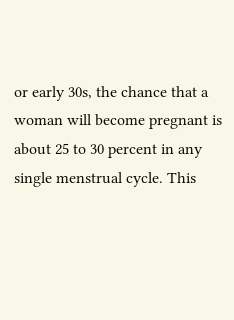or early 30s, the chance that a woman will become pregnant is about 25 to 30 percent in any single menstrual cycle. This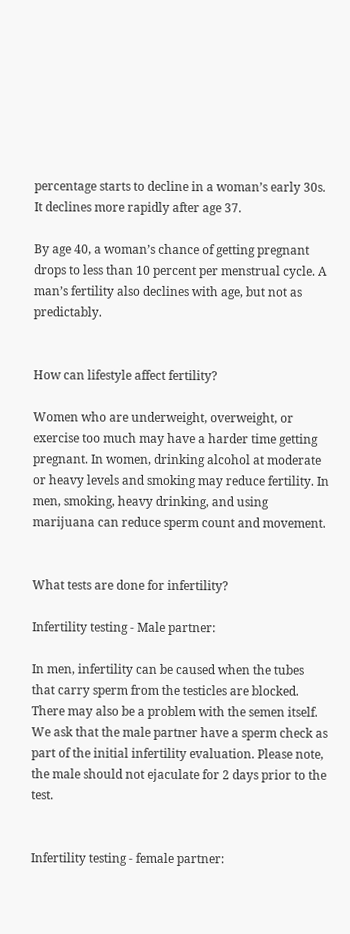percentage starts to decline in a woman’s early 30s. It declines more rapidly after age 37.

By age 40, a woman’s chance of getting pregnant drops to less than 10 percent per menstrual cycle. A man’s fertility also declines with age, but not as predictably.


How can lifestyle affect fertility?

Women who are underweight, overweight, or exercise too much may have a harder time getting pregnant. In women, drinking alcohol at moderate or heavy levels and smoking may reduce fertility. In men, smoking, heavy drinking, and using marijuana can reduce sperm count and movement.


What tests are done for infertility?

Infertility testing - Male partner:

In men, infertility can be caused when the tubes that carry sperm from the testicles are blocked. There may also be a problem with the semen itself. We ask that the male partner have a sperm check as part of the initial infertility evaluation. Please note, the male should not ejaculate for 2 days prior to the test.


Infertility testing - female partner: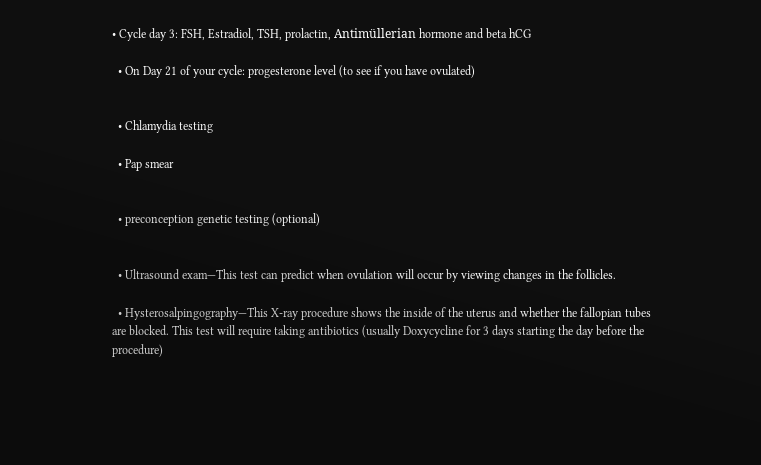• Cycle day 3: FSH, Estradiol, TSH, prolactin, Antimüllerian hormone and beta hCG

  • On Day 21 of your cycle: progesterone level (to see if you have ovulated)


  • Chlamydia testing

  • Pap smear


  • preconception genetic testing (optional)


  • Ultrasound exam—This test can predict when ovulation will occur by viewing changes in the follicles.

  • Hysterosalpingography—This X-ray procedure shows the inside of the uterus and whether the fallopian tubes are blocked. This test will require taking antibiotics (usually Doxycycline for 3 days starting the day before the procedure)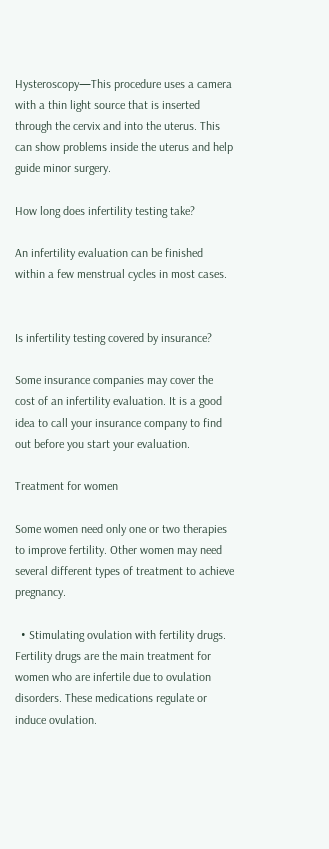Hysteroscopy—This procedure uses a camera with a thin light source that is inserted through the cervix and into the uterus. This can show problems inside the uterus and help guide minor surgery.

How long does infertility testing take?

An infertility evaluation can be finished within a few menstrual cycles in most cases.


Is infertility testing covered by insurance?

Some insurance companies may cover the cost of an infertility evaluation. It is a good idea to call your insurance company to find out before you start your evaluation.

Treatment for women

Some women need only one or two therapies to improve fertility. Other women may need several different types of treatment to achieve pregnancy.

  • Stimulating ovulation with fertility drugs. Fertility drugs are the main treatment for women who are infertile due to ovulation disorders. These medications regulate or induce ovulation.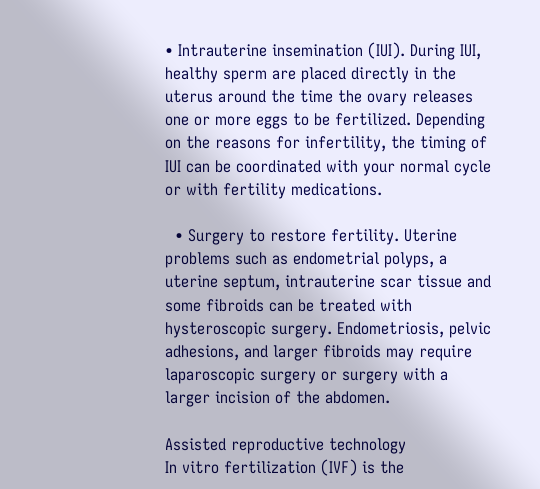• Intrauterine insemination (IUI). During IUI, healthy sperm are placed directly in the uterus around the time the ovary releases one or more eggs to be fertilized. Depending on the reasons for infertility, the timing of IUI can be coordinated with your normal cycle or with fertility medications.

  • Surgery to restore fertility. Uterine problems such as endometrial polyps, a uterine septum, intrauterine scar tissue and some fibroids can be treated with hysteroscopic surgery. Endometriosis, pelvic adhesions, and larger fibroids may require laparoscopic surgery or surgery with a larger incision of the abdomen.

Assisted reproductive technology
In vitro fertilization (IVF) is the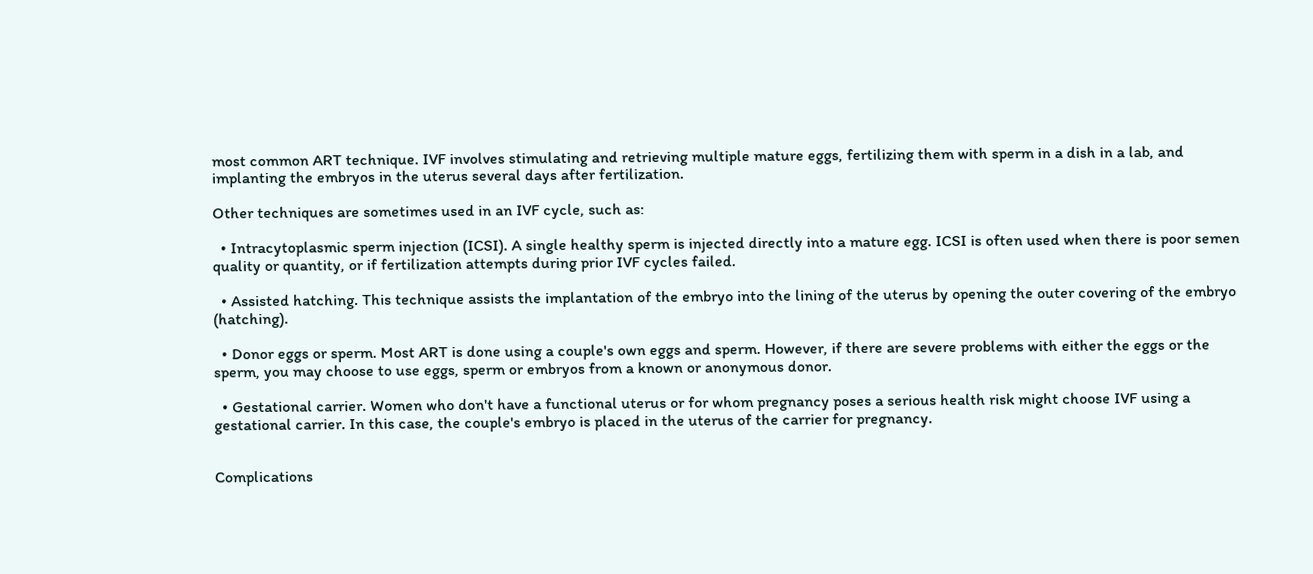most common ART technique. IVF involves stimulating and retrieving multiple mature eggs, fertilizing them with sperm in a dish in a lab, and implanting the embryos in the uterus several days after fertilization.

Other techniques are sometimes used in an IVF cycle, such as:

  • Intracytoplasmic sperm injection (ICSI). A single healthy sperm is injected directly into a mature egg. ICSI is often used when there is poor semen quality or quantity, or if fertilization attempts during prior IVF cycles failed.

  • Assisted hatching. This technique assists the implantation of the embryo into the lining of the uterus by opening the outer covering of the embryo (hatching).

  • Donor eggs or sperm. Most ART is done using a couple's own eggs and sperm. However, if there are severe problems with either the eggs or the sperm, you may choose to use eggs, sperm or embryos from a known or anonymous donor.

  • Gestational carrier. Women who don't have a functional uterus or for whom pregnancy poses a serious health risk might choose IVF using a gestational carrier. In this case, the couple's embryo is placed in the uterus of the carrier for pregnancy.


Complications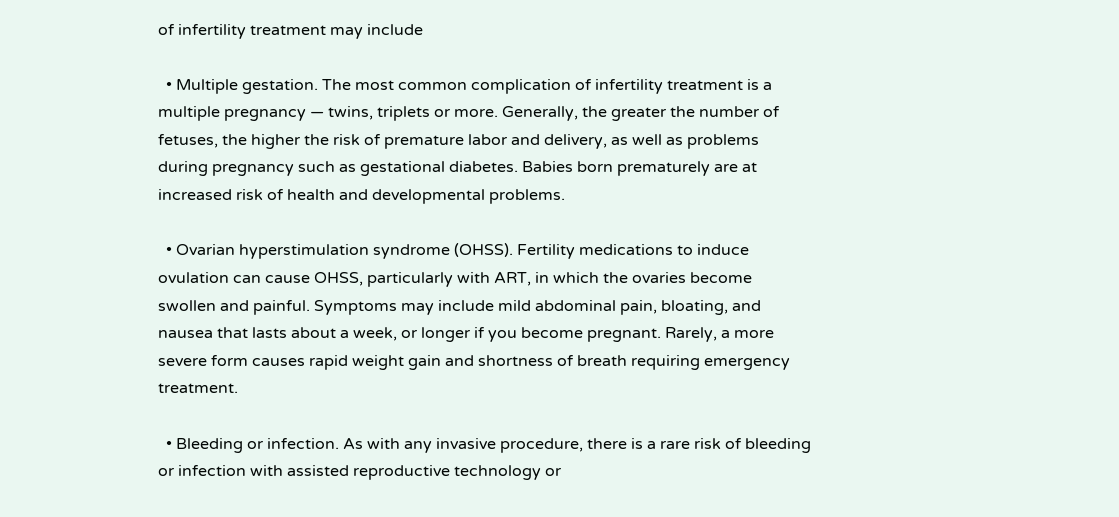of infertility treatment may include

  • Multiple gestation. The most common complication of infertility treatment is a multiple pregnancy — twins, triplets or more. Generally, the greater the number of fetuses, the higher the risk of premature labor and delivery, as well as problems during pregnancy such as gestational diabetes. Babies born prematurely are at increased risk of health and developmental problems.

  • Ovarian hyperstimulation syndrome (OHSS). Fertility medications to induce ovulation can cause OHSS, particularly with ART, in which the ovaries become swollen and painful. Symptoms may include mild abdominal pain, bloating, and nausea that lasts about a week, or longer if you become pregnant. Rarely, a more severe form causes rapid weight gain and shortness of breath requiring emergency treatment.

  • Bleeding or infection. As with any invasive procedure, there is a rare risk of bleeding or infection with assisted reproductive technology or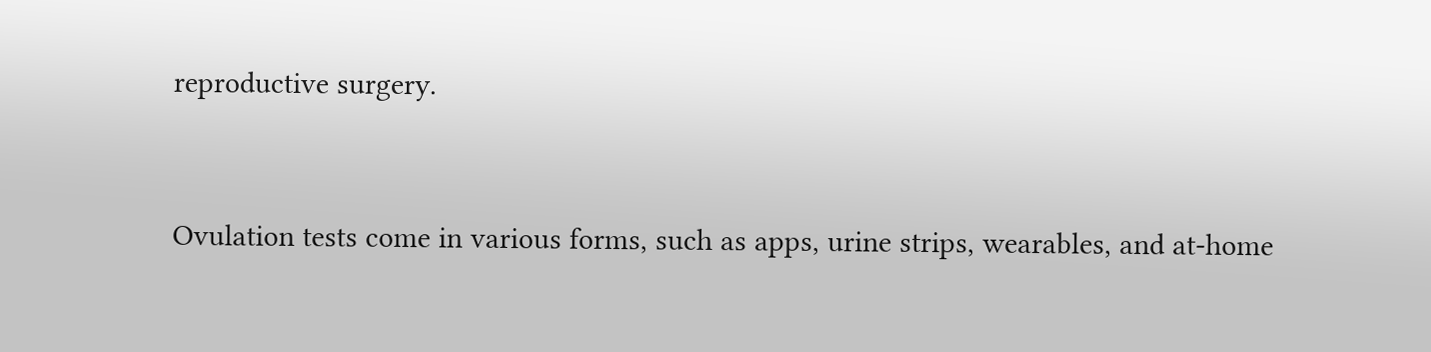reproductive surgery.


Ovulation tests come in various forms, such as apps, urine strips, wearables, and at-home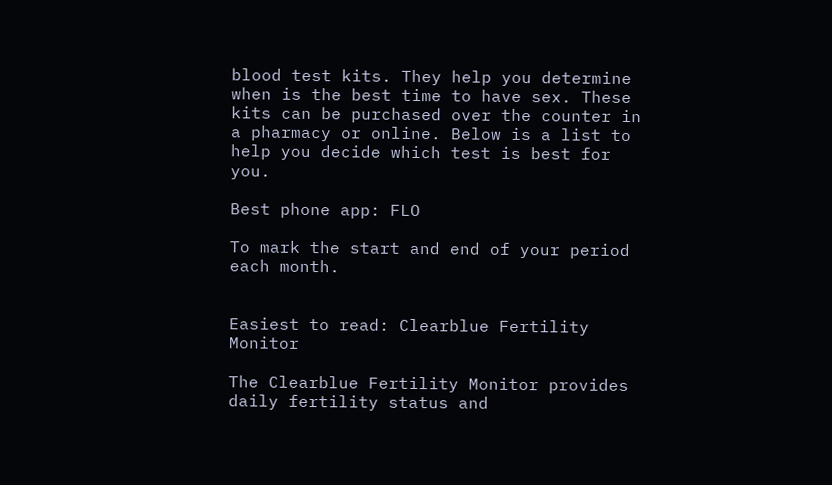blood test kits. They help you determine when is the best time to have sex. These kits can be purchased over the counter in a pharmacy or online. Below is a list to help you decide which test is best for you.

Best phone app: FLO

To mark the start and end of your period each month.


Easiest to read: Clearblue Fertility Monitor

The Clearblue Fertility Monitor provides daily fertility status and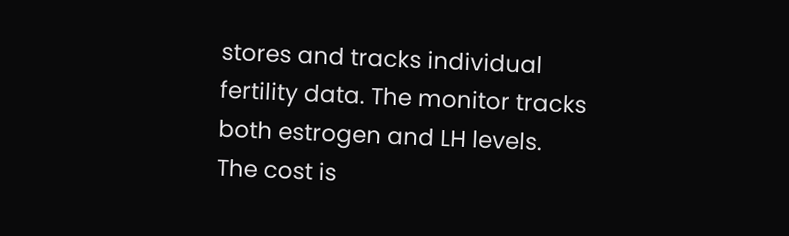stores and tracks individual fertility data. The monitor tracks both estrogen and LH levels. The cost is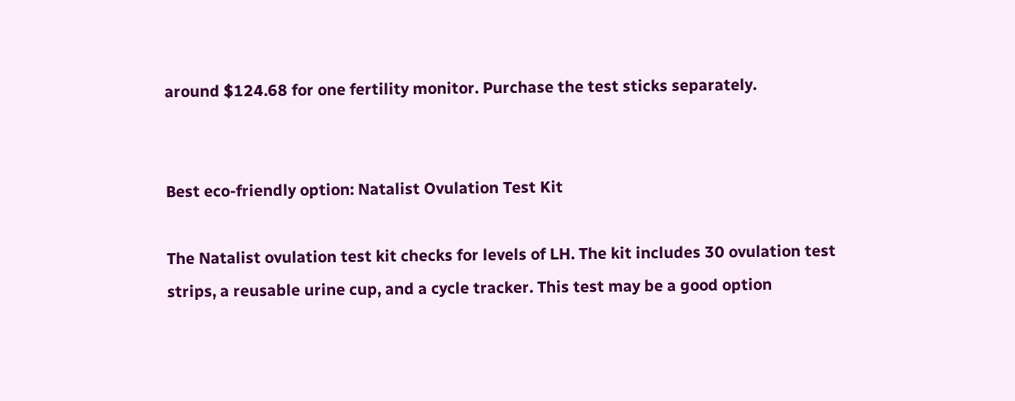around $124.68 for one fertility monitor. Purchase the test sticks separately.


Best eco-friendly option: Natalist Ovulation Test Kit

The Natalist ovulation test kit checks for levels of LH. The kit includes 30 ovulation test strips, a reusable urine cup, and a cycle tracker. This test may be a good option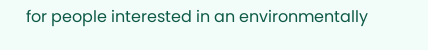for people interested in an environmentally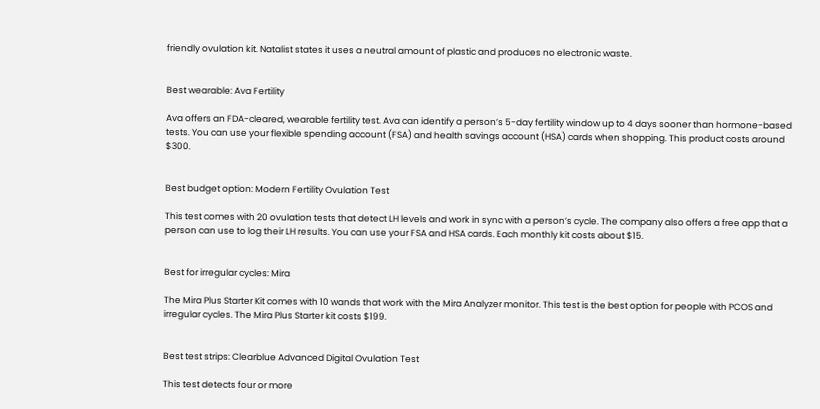friendly ovulation kit. Natalist states it uses a neutral amount of plastic and produces no electronic waste.


Best wearable: Ava Fertility

Ava offers an FDA-cleared, wearable fertility test. Ava can identify a person’s 5-day fertility window up to 4 days sooner than hormone-based tests. You can use your flexible spending account (FSA) and health savings account (HSA) cards when shopping. This product costs around $300.


Best budget option: Modern Fertility Ovulation Test

This test comes with 20 ovulation tests that detect LH levels and work in sync with a person’s cycle. The company also offers a free app that a person can use to log their LH results. You can use your FSA and HSA cards. Each monthly kit costs about $15.


Best for irregular cycles: Mira

The Mira Plus Starter Kit comes with 10 wands that work with the Mira Analyzer monitor. This test is the best option for people with PCOS and irregular cycles. The Mira Plus Starter kit costs $199.


Best test strips: Clearblue Advanced Digital Ovulation Test

This test detects four or more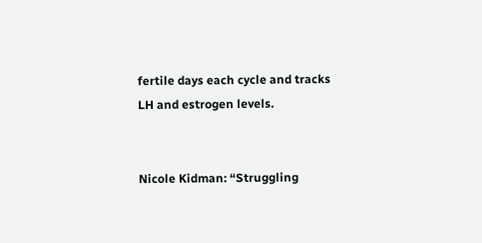fertile days each cycle and tracks LH and estrogen levels.


Nicole Kidman: “Struggling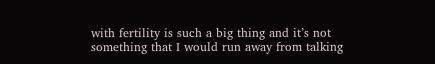with fertility is such a big thing and it’s not something that I would run away from talking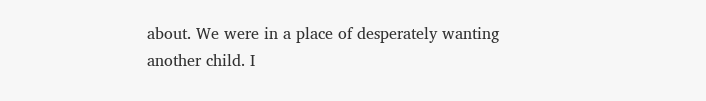about. We were in a place of desperately wanting another child. I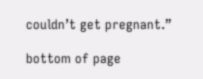couldn’t get pregnant.”

bottom of page